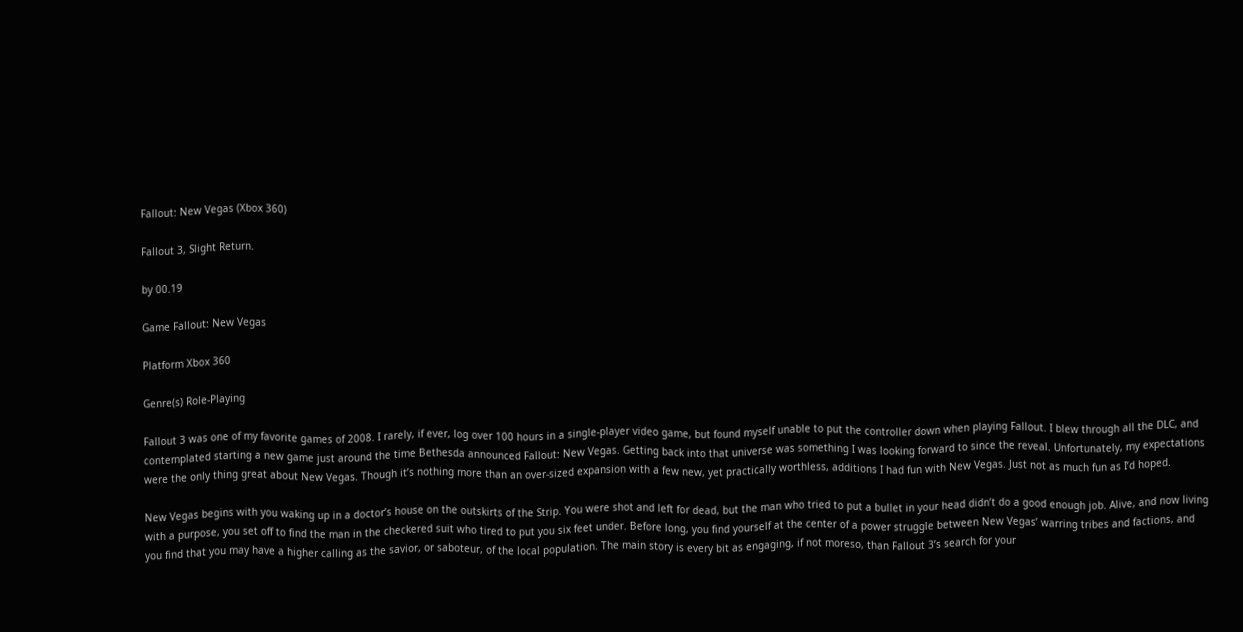Fallout: New Vegas (Xbox 360)

Fallout 3, Slight Return.

by 00.19

Game Fallout: New Vegas

Platform Xbox 360

Genre(s) Role-Playing

Fallout 3 was one of my favorite games of 2008. I rarely, if ever, log over 100 hours in a single-player video game, but found myself unable to put the controller down when playing Fallout. I blew through all the DLC, and contemplated starting a new game just around the time Bethesda announced Fallout: New Vegas. Getting back into that universe was something I was looking forward to since the reveal. Unfortunately, my expectations were the only thing great about New Vegas. Though it’s nothing more than an over-sized expansion with a few new, yet practically worthless, additions I had fun with New Vegas. Just not as much fun as I’d hoped.

New Vegas begins with you waking up in a doctor’s house on the outskirts of the Strip. You were shot and left for dead, but the man who tried to put a bullet in your head didn’t do a good enough job. Alive, and now living with a purpose, you set off to find the man in the checkered suit who tired to put you six feet under. Before long, you find yourself at the center of a power struggle between New Vegas’ warring tribes and factions, and you find that you may have a higher calling as the savior, or saboteur, of the local population. The main story is every bit as engaging, if not moreso, than Fallout 3’s search for your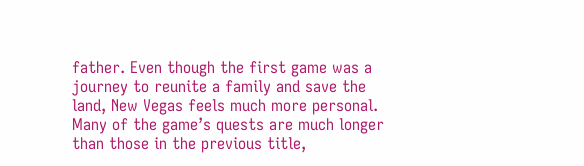father. Even though the first game was a journey to reunite a family and save the land, New Vegas feels much more personal. Many of the game’s quests are much longer than those in the previous title,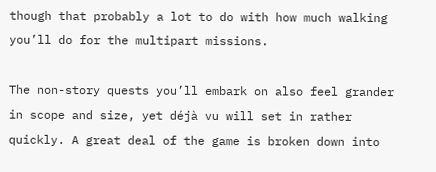though that probably a lot to do with how much walking you’ll do for the multipart missions.

The non-story quests you’ll embark on also feel grander in scope and size, yet déjà vu will set in rather quickly. A great deal of the game is broken down into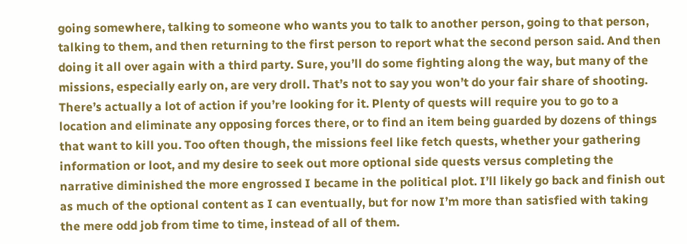going somewhere, talking to someone who wants you to talk to another person, going to that person, talking to them, and then returning to the first person to report what the second person said. And then doing it all over again with a third party. Sure, you’ll do some fighting along the way, but many of the missions, especially early on, are very droll. That’s not to say you won’t do your fair share of shooting. There’s actually a lot of action if you’re looking for it. Plenty of quests will require you to go to a location and eliminate any opposing forces there, or to find an item being guarded by dozens of things that want to kill you. Too often though, the missions feel like fetch quests, whether your gathering information or loot, and my desire to seek out more optional side quests versus completing the narrative diminished the more engrossed I became in the political plot. I’ll likely go back and finish out as much of the optional content as I can eventually, but for now I’m more than satisfied with taking the mere odd job from time to time, instead of all of them.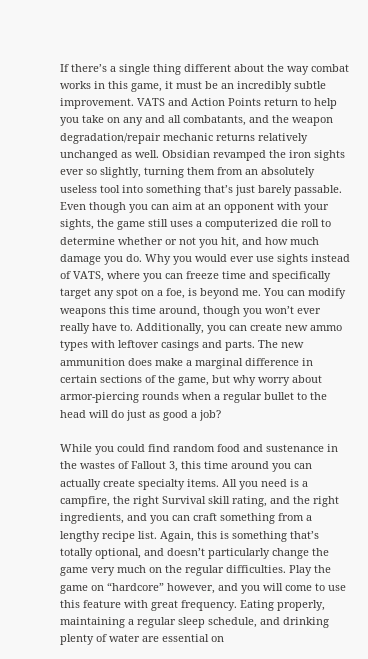If there’s a single thing different about the way combat works in this game, it must be an incredibly subtle improvement. VATS and Action Points return to help you take on any and all combatants, and the weapon degradation/repair mechanic returns relatively unchanged as well. Obsidian revamped the iron sights ever so slightly, turning them from an absolutely useless tool into something that’s just barely passable. Even though you can aim at an opponent with your sights, the game still uses a computerized die roll to determine whether or not you hit, and how much damage you do. Why you would ever use sights instead of VATS, where you can freeze time and specifically target any spot on a foe, is beyond me. You can modify weapons this time around, though you won’t ever really have to. Additionally, you can create new ammo types with leftover casings and parts. The new ammunition does make a marginal difference in certain sections of the game, but why worry about armor-piercing rounds when a regular bullet to the head will do just as good a job?

While you could find random food and sustenance in the wastes of Fallout 3, this time around you can actually create specialty items. All you need is a campfire, the right Survival skill rating, and the right ingredients, and you can craft something from a lengthy recipe list. Again, this is something that’s totally optional, and doesn’t particularly change the game very much on the regular difficulties. Play the game on “hardcore” however, and you will come to use this feature with great frequency. Eating properly, maintaining a regular sleep schedule, and drinking plenty of water are essential on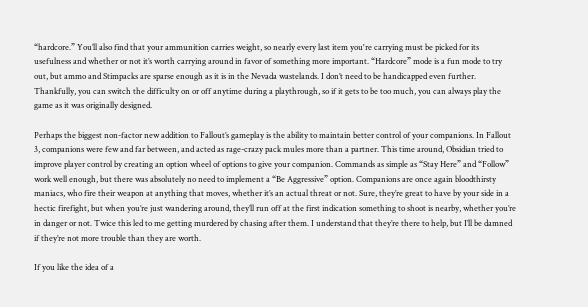“hardcore.” You’ll also find that your ammunition carries weight, so nearly every last item you're carrying must be picked for its usefulness and whether or not it’s worth carrying around in favor of something more important. “Hardcore” mode is a fun mode to try out, but ammo and Stimpacks are sparse enough as it is in the Nevada wastelands. I don’t need to be handicapped even further. Thankfully, you can switch the difficulty on or off anytime during a playthrough, so if it gets to be too much, you can always play the game as it was originally designed.

Perhaps the biggest non-factor new addition to Fallout’s gameplay is the ability to maintain better control of your companions. In Fallout 3, companions were few and far between, and acted as rage-crazy pack mules more than a partner. This time around, Obsidian tried to improve player control by creating an option wheel of options to give your companion. Commands as simple as “Stay Here” and “Follow” work well enough, but there was absolutely no need to implement a “Be Aggressive” option. Companions are once again bloodthirsty maniacs, who fire their weapon at anything that moves, whether it’s an actual threat or not. Sure, they’re great to have by your side in a hectic firefight, but when you’re just wandering around, they’ll run off at the first indication something to shoot is nearby, whether you’re in danger or not. Twice this led to me getting murdered by chasing after them. I understand that they’re there to help, but I’ll be damned if they’re not more trouble than they are worth.

If you like the idea of a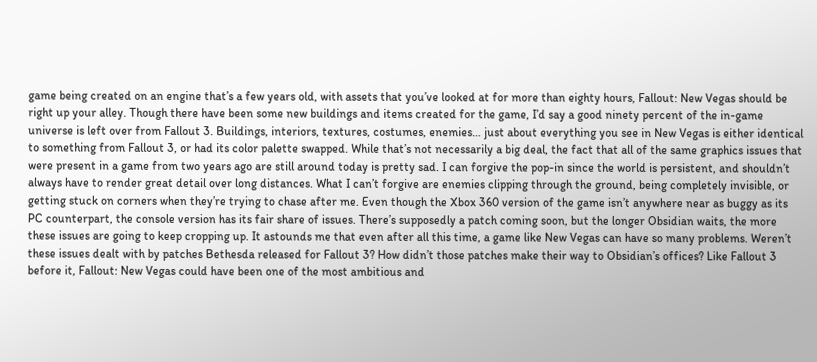game being created on an engine that’s a few years old, with assets that you’ve looked at for more than eighty hours, Fallout: New Vegas should be right up your alley. Though there have been some new buildings and items created for the game, I’d say a good ninety percent of the in-game universe is left over from Fallout 3. Buildings, interiors, textures, costumes, enemies… just about everything you see in New Vegas is either identical to something from Fallout 3, or had its color palette swapped. While that’s not necessarily a big deal, the fact that all of the same graphics issues that were present in a game from two years ago are still around today is pretty sad. I can forgive the pop-in since the world is persistent, and shouldn’t always have to render great detail over long distances. What I can’t forgive are enemies clipping through the ground, being completely invisible, or getting stuck on corners when they’re trying to chase after me. Even though the Xbox 360 version of the game isn’t anywhere near as buggy as its PC counterpart, the console version has its fair share of issues. There’s supposedly a patch coming soon, but the longer Obsidian waits, the more these issues are going to keep cropping up. It astounds me that even after all this time, a game like New Vegas can have so many problems. Weren’t these issues dealt with by patches Bethesda released for Fallout 3? How didn’t those patches make their way to Obsidian’s offices? Like Fallout 3 before it, Fallout: New Vegas could have been one of the most ambitious and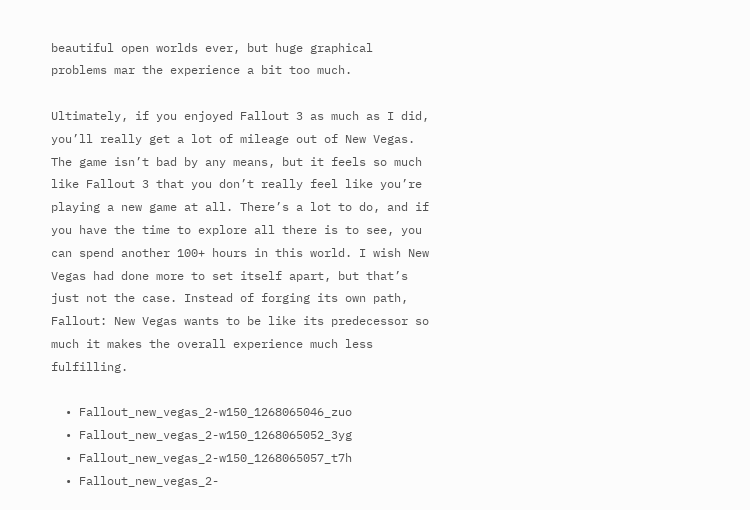beautiful open worlds ever, but huge graphical problems mar the experience a bit too much.

Ultimately, if you enjoyed Fallout 3 as much as I did, you’ll really get a lot of mileage out of New Vegas. The game isn’t bad by any means, but it feels so much like Fallout 3 that you don’t really feel like you’re playing a new game at all. There’s a lot to do, and if you have the time to explore all there is to see, you can spend another 100+ hours in this world. I wish New Vegas had done more to set itself apart, but that’s just not the case. Instead of forging its own path, Fallout: New Vegas wants to be like its predecessor so much it makes the overall experience much less fulfilling.

  • Fallout_new_vegas_2-w150_1268065046_zuo
  • Fallout_new_vegas_2-w150_1268065052_3yg
  • Fallout_new_vegas_2-w150_1268065057_t7h
  • Fallout_new_vegas_2-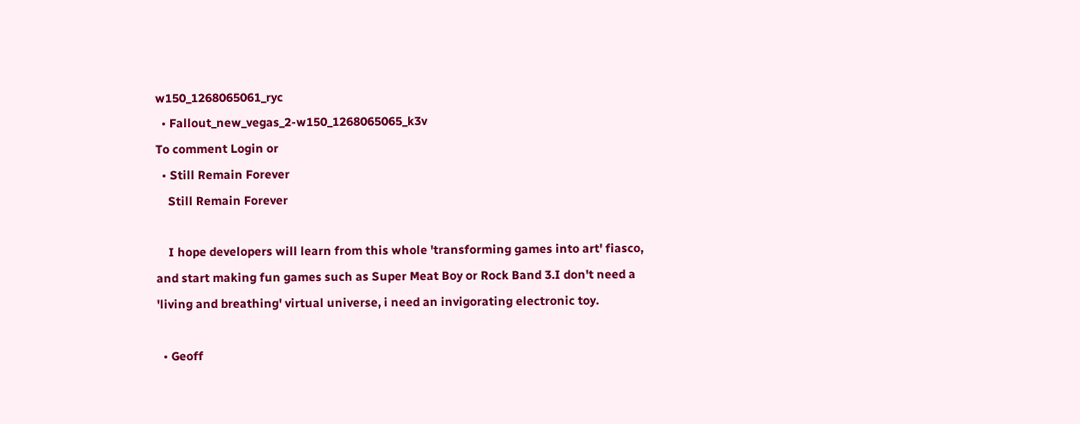w150_1268065061_ryc
  • Fallout_new_vegas_2-w150_1268065065_k3v
To comment Login or
  • Still Remain Forever
    Still Remain Forever

    I hope developers will learn from this whole 'transforming games into art' fiasco, and start making fun games such as Super Meat Boy or Rock Band 3.I don't need a 'living and breathing' virtual universe, i need an invigorating electronic toy.

  • Geoff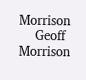Morrison
    Geoff Morrison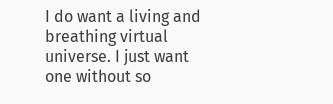I do want a living and breathing virtual universe. I just want one without so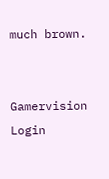much brown.


Gamervision Login